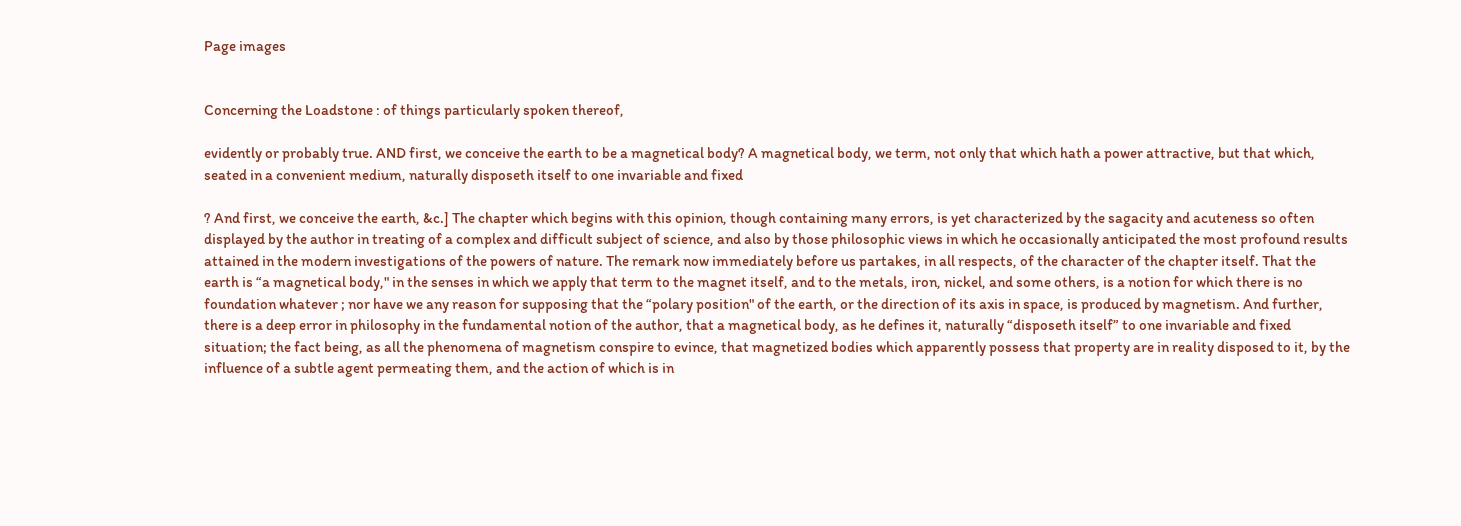Page images


Concerning the Loadstone : of things particularly spoken thereof,

evidently or probably true. AND first, we conceive the earth to be a magnetical body? A magnetical body, we term, not only that which hath a power attractive, but that which, seated in a convenient medium, naturally disposeth itself to one invariable and fixed

? And first, we conceive the earth, &c.] The chapter which begins with this opinion, though containing many errors, is yet characterized by the sagacity and acuteness so often displayed by the author in treating of a complex and difficult subject of science, and also by those philosophic views in which he occasionally anticipated the most profound results attained in the modern investigations of the powers of nature. The remark now immediately before us partakes, in all respects, of the character of the chapter itself. That the earth is “a magnetical body," in the senses in which we apply that term to the magnet itself, and to the metals, iron, nickel, and some others, is a notion for which there is no foundation whatever ; nor have we any reason for supposing that the “polary position" of the earth, or the direction of its axis in space, is produced by magnetism. And further, there is a deep error in philosophy in the fundamental notion of the author, that a magnetical body, as he defines it, naturally “disposeth itself” to one invariable and fixed situation; the fact being, as all the phenomena of magnetism conspire to evince, that magnetized bodies which apparently possess that property are in reality disposed to it, by the influence of a subtle agent permeating them, and the action of which is in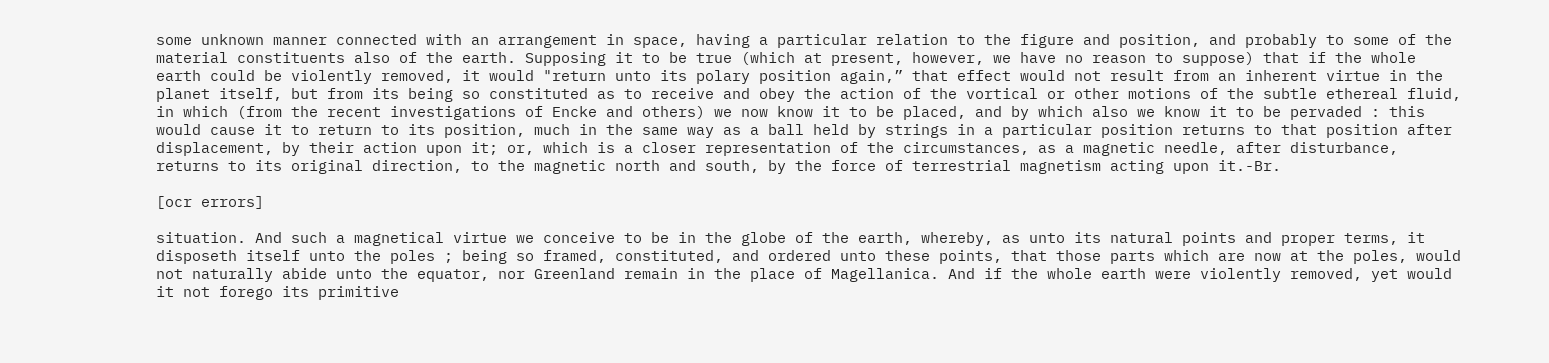some unknown manner connected with an arrangement in space, having a particular relation to the figure and position, and probably to some of the material constituents also of the earth. Supposing it to be true (which at present, however, we have no reason to suppose) that if the whole earth could be violently removed, it would "return unto its polary position again,” that effect would not result from an inherent virtue in the planet itself, but from its being so constituted as to receive and obey the action of the vortical or other motions of the subtle ethereal fluid, in which (from the recent investigations of Encke and others) we now know it to be placed, and by which also we know it to be pervaded : this would cause it to return to its position, much in the same way as a ball held by strings in a particular position returns to that position after displacement, by their action upon it; or, which is a closer representation of the circumstances, as a magnetic needle, after disturbance, returns to its original direction, to the magnetic north and south, by the force of terrestrial magnetism acting upon it.-Br.

[ocr errors]

situation. And such a magnetical virtue we conceive to be in the globe of the earth, whereby, as unto its natural points and proper terms, it disposeth itself unto the poles ; being so framed, constituted, and ordered unto these points, that those parts which are now at the poles, would not naturally abide unto the equator, nor Greenland remain in the place of Magellanica. And if the whole earth were violently removed, yet would it not forego its primitive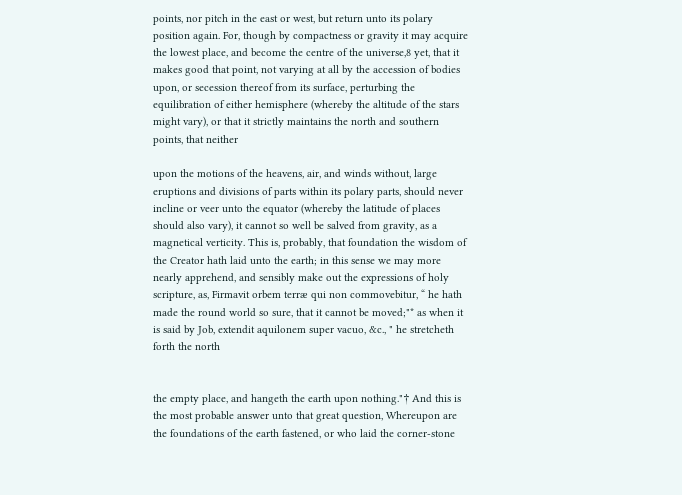points, nor pitch in the east or west, but return unto its polary position again. For, though by compactness or gravity it may acquire the lowest place, and become the centre of the universe,8 yet, that it makes good that point, not varying at all by the accession of bodies upon, or secession thereof from its surface, perturbing the equilibration of either hemisphere (whereby the altitude of the stars might vary), or that it strictly maintains the north and southern points, that neither

upon the motions of the heavens, air, and winds without, large eruptions and divisions of parts within its polary parts, should never incline or veer unto the equator (whereby the latitude of places should also vary), it cannot so well be salved from gravity, as a magnetical verticity. This is, probably, that foundation the wisdom of the Creator hath laid unto the earth; in this sense we may more nearly apprehend, and sensibly make out the expressions of holy scripture, as, Firmavit orbem terræ qui non commovebitur, “ he hath made the round world so sure, that it cannot be moved;"* as when it is said by Job, extendit aquilonem super vacuo, &c., " he stretcheth forth the north


the empty place, and hangeth the earth upon nothing."† And this is the most probable answer unto that great question, Whereupon are the foundations of the earth fastened, or who laid the corner-stone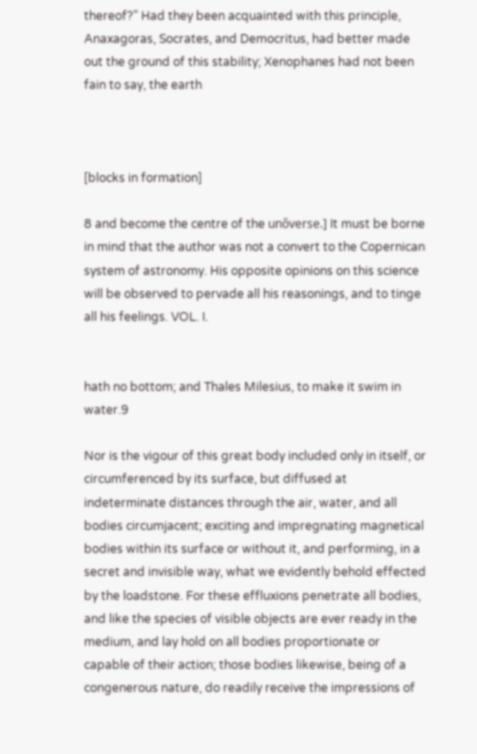thereof?” Had they been acquainted with this principle, Anaxagoras, Socrates, and Democritus, had better made out the ground of this stability; Xenophanes had not been fain to say, the earth



[blocks in formation]

8 and become the centre of the unőverse.] It must be borne in mind that the author was not a convert to the Copernican system of astronomy. His opposite opinions on this science will be observed to pervade all his reasonings, and to tinge all his feelings. VOL. I.


hath no bottom; and Thales Milesius, to make it swim in water.9

Nor is the vigour of this great body included only in itself, or circumferenced by its surface, but diffused at indeterminate distances through the air, water, and all bodies circumjacent; exciting and impregnating magnetical bodies within its surface or without it, and performing, in a secret and invisible way, what we evidently behold effected by the loadstone. For these effluxions penetrate all bodies, and like the species of visible objects are ever ready in the medium, and lay hold on all bodies proportionate or capable of their action; those bodies likewise, being of a congenerous nature, do readily receive the impressions of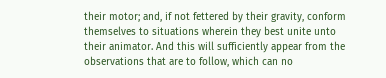their motor; and, if not fettered by their gravity, conform themselves to situations wherein they best unite unto their animator. And this will sufficiently appear from the observations that are to follow, which can no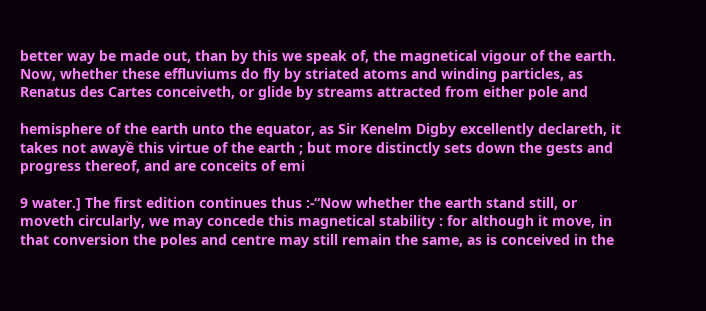better way be made out, than by this we speak of, the magnetical vigour of the earth. Now, whether these effluviums do fly by striated atoms and winding particles, as Renatus des Cartes conceiveth, or glide by streams attracted from either pole and

hemisphere of the earth unto the equator, as Sir Kenelm Digby excellently declareth, it takes not awayề this virtue of the earth ; but more distinctly sets down the gests and progress thereof, and are conceits of emi

9 water.] The first edition continues thus :-“Now whether the earth stand still, or moveth circularly, we may concede this magnetical stability : for although it move, in that conversion the poles and centre may still remain the same, as is conceived in the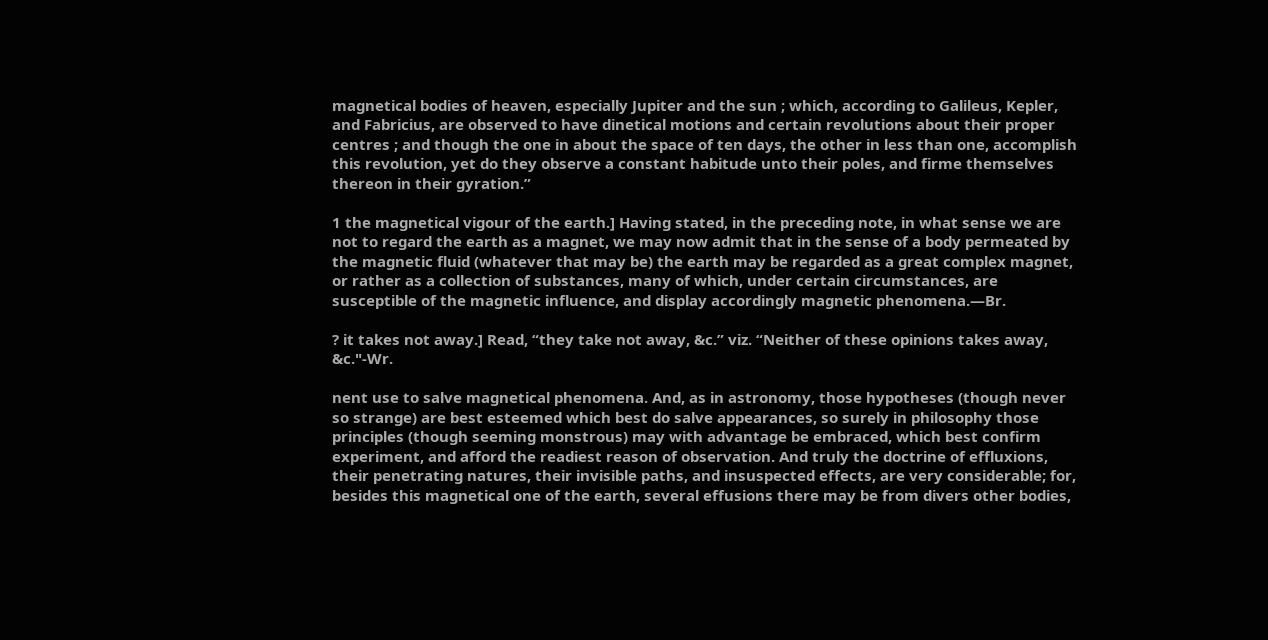magnetical bodies of heaven, especially Jupiter and the sun ; which, according to Galileus, Kepler, and Fabricius, are observed to have dinetical motions and certain revolutions about their proper centres ; and though the one in about the space of ten days, the other in less than one, accomplish this revolution, yet do they observe a constant habitude unto their poles, and firme themselves thereon in their gyration.”

1 the magnetical vigour of the earth.] Having stated, in the preceding note, in what sense we are not to regard the earth as a magnet, we may now admit that in the sense of a body permeated by the magnetic fluid (whatever that may be) the earth may be regarded as a great complex magnet, or rather as a collection of substances, many of which, under certain circumstances, are susceptible of the magnetic influence, and display accordingly magnetic phenomena.—Br.

? it takes not away.] Read, “they take not away, &c.” viz. “Neither of these opinions takes away, &c."-Wr.

nent use to salve magnetical phenomena. And, as in astronomy, those hypotheses (though never so strange) are best esteemed which best do salve appearances, so surely in philosophy those principles (though seeming monstrous) may with advantage be embraced, which best confirm experiment, and afford the readiest reason of observation. And truly the doctrine of effluxions, their penetrating natures, their invisible paths, and insuspected effects, are very considerable; for, besides this magnetical one of the earth, several effusions there may be from divers other bodies,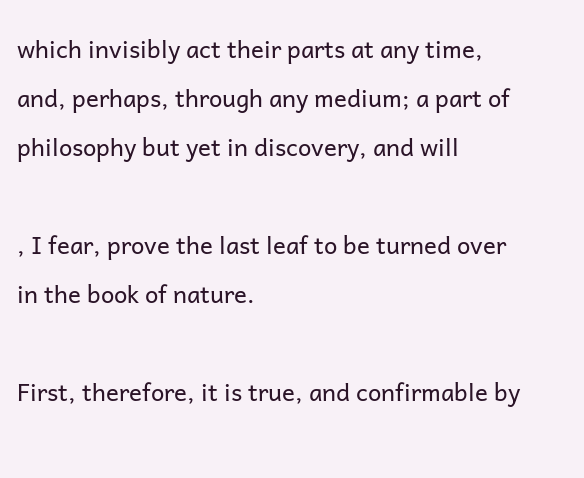which invisibly act their parts at any time, and, perhaps, through any medium; a part of philosophy but yet in discovery, and will

, I fear, prove the last leaf to be turned over in the book of nature.

First, therefore, it is true, and confirmable by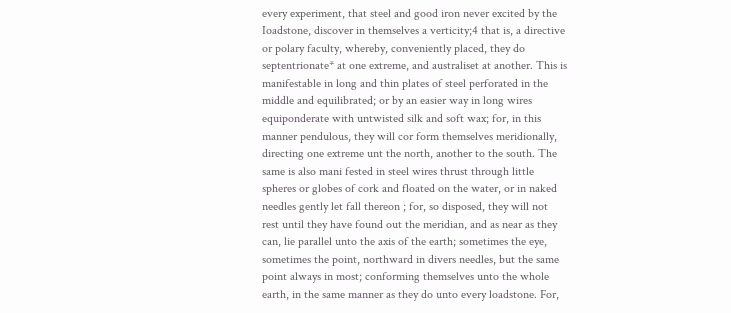every experiment, that steel and good iron never excited by the Ioadstone, discover in themselves a verticity;4 that is, a directive or polary faculty, whereby, conveniently placed, they do septentrionate* at one extreme, and australiset at another. This is manifestable in long and thin plates of steel perforated in the middle and equilibrated; or by an easier way in long wires equiponderate with untwisted silk and soft wax; for, in this manner pendulous, they will cor form themselves meridionally, directing one extreme unt the north, another to the south. The same is also mani fested in steel wires thrust through little spheres or globes of cork and floated on the water, or in naked needles gently let fall thereon ; for, so disposed, they will not rest until they have found out the meridian, and as near as they can, lie parallel unto the axis of the earth; sometimes the eye, sometimes the point, northward in divers needles, but the same point always in most; conforming themselves unto the whole earth, in the same manner as they do unto every loadstone. For,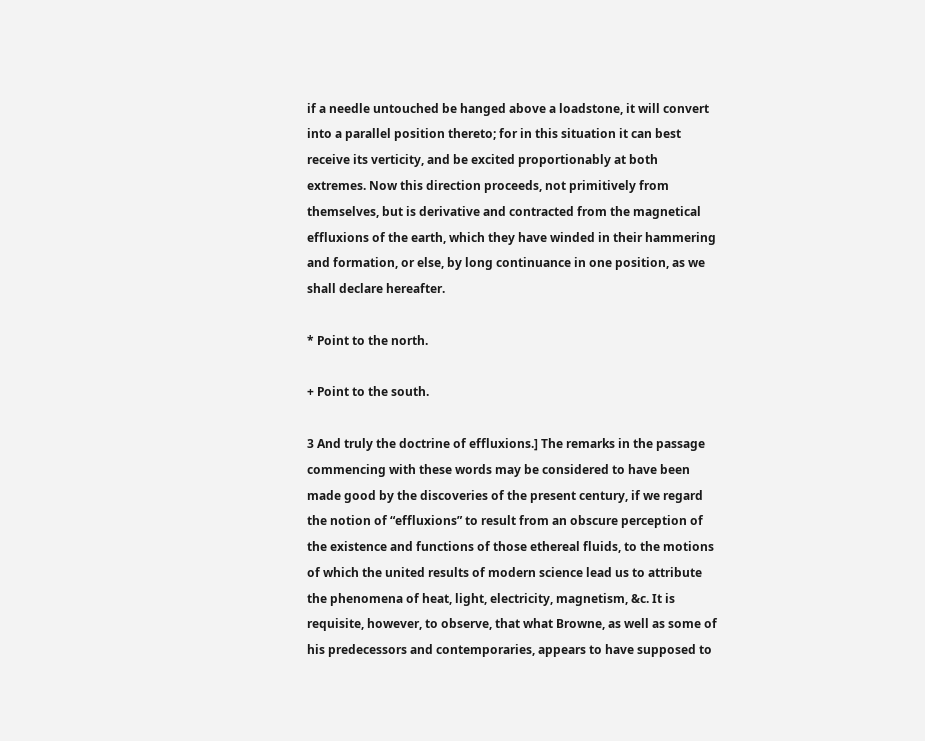if a needle untouched be hanged above a loadstone, it will convert into a parallel position thereto; for in this situation it can best receive its verticity, and be excited proportionably at both extremes. Now this direction proceeds, not primitively from themselves, but is derivative and contracted from the magnetical effluxions of the earth, which they have winded in their hammering and formation, or else, by long continuance in one position, as we shall declare hereafter.

* Point to the north.

+ Point to the south.

3 And truly the doctrine of effluxions.] The remarks in the passage commencing with these words may be considered to have been made good by the discoveries of the present century, if we regard the notion of “effluxions” to result from an obscure perception of the existence and functions of those ethereal fluids, to the motions of which the united results of modern science lead us to attribute the phenomena of heat, light, electricity, magnetism, &c. It is requisite, however, to observe, that what Browne, as well as some of his predecessors and contemporaries, appears to have supposed to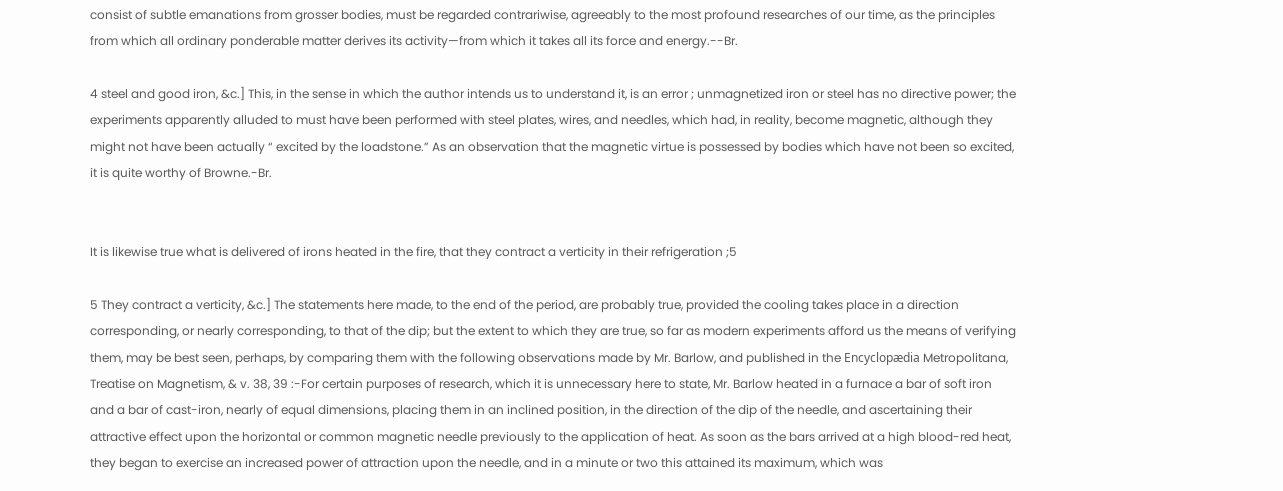consist of subtle emanations from grosser bodies, must be regarded contrariwise, agreeably to the most profound researches of our time, as the principles from which all ordinary ponderable matter derives its activity—from which it takes all its force and energy.--Br.

4 steel and good iron, &c.] This, in the sense in which the author intends us to understand it, is an error ; unmagnetized iron or steel has no directive power; the experiments apparently alluded to must have been performed with steel plates, wires, and needles, which had, in reality, become magnetic, although they might not have been actually “ excited by the loadstone.” As an observation that the magnetic virtue is possessed by bodies which have not been so excited, it is quite worthy of Browne.-Br.


It is likewise true what is delivered of irons heated in the fire, that they contract a verticity in their refrigeration ;5

5 They contract a verticity, &c.] The statements here made, to the end of the period, are probably true, provided the cooling takes place in a direction corresponding, or nearly corresponding, to that of the dip; but the extent to which they are true, so far as modern experiments afford us the means of verifying them, may be best seen, perhaps, by comparing them with the following observations made by Mr. Barlow, and published in the Encyclopædia Metropolitana, Treatise on Magnetism, & v. 38, 39 :-For certain purposes of research, which it is unnecessary here to state, Mr. Barlow heated in a furnace a bar of soft iron and a bar of cast-iron, nearly of equal dimensions, placing them in an inclined position, in the direction of the dip of the needle, and ascertaining their attractive effect upon the horizontal or common magnetic needle previously to the application of heat. As soon as the bars arrived at a high blood-red heat, they began to exercise an increased power of attraction upon the needle, and in a minute or two this attained its maximum, which was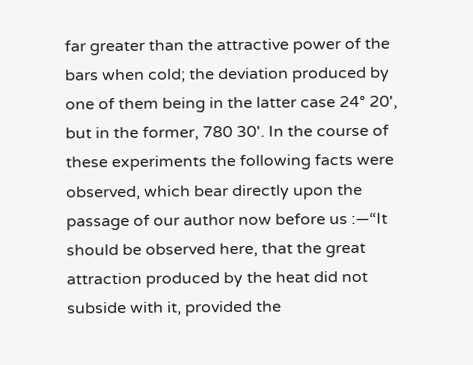far greater than the attractive power of the bars when cold; the deviation produced by one of them being in the latter case 24° 20', but in the former, 780 30'. In the course of these experiments the following facts were observed, which bear directly upon the passage of our author now before us :—“It should be observed here, that the great attraction produced by the heat did not subside with it, provided the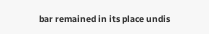bar remained in its place undis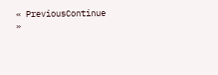« PreviousContinue »